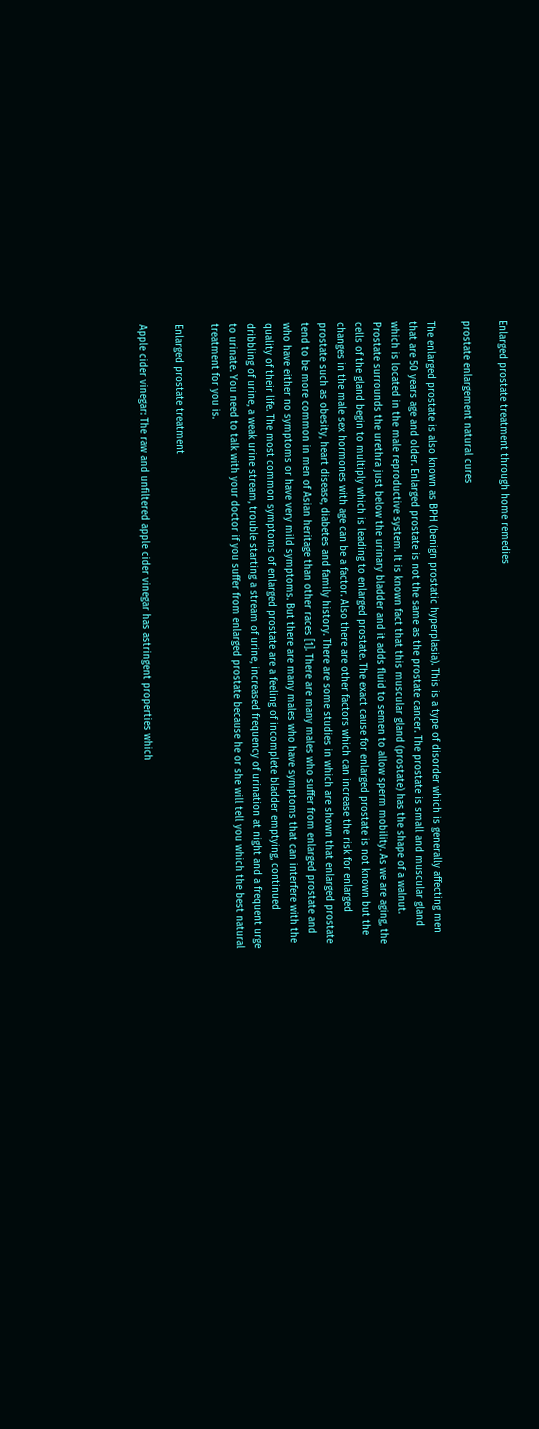Enlarged prostate treatment through home remedies

prostate enlargement natural cures

The enlarged prostate is also known as BPH (benign prostatic hyperplasia). This is a type of disorder which is generally affecting men that are 50 years age and older. Enlarged prostate is not the same as the prostate cancer. The prostate is small and muscular gland which is located in the male reproductive system. It is known fact that this muscular gland (prostate) has the shape of a walnut. Prostate surrounds the urethra just below the urinary bladder and it adds fluid to semen to allow sperm mobility. As we are aging, the cells of the gland begin to multiply which is leading to enlarged prostate. The exact cause for enlarged prostate is not known but the changes in the male sex hormones with age can be a factor. Also there are other factors which can increase the risk for enlarged prostate such as obesity, heart disease, diabetes and family history. There are some studies in which are shown that enlarged prostate tend to be more common in men of Asian heritage than other races [1]. There are many males who suffer from enlarged prostate and who have either no symptoms or have very mild symptoms. But there are many males who have symptoms that can interfere with the quality of their life. The most common symptoms of enlarged prostate are a feeling of incomplete bladder emptying, continued dribbling of urine, a weak urine stream, trouble starting a stream of urine, increased frequency of urination at night and a frequent urge to urinate. You need to talk with your doctor if you suffer from enlarged prostate because he or she will tell you which the best natural treatment for you is.

Enlarged prostate treatment

Apple cider vinegar: The raw and unfiltered apple cider vinegar has astringent properties which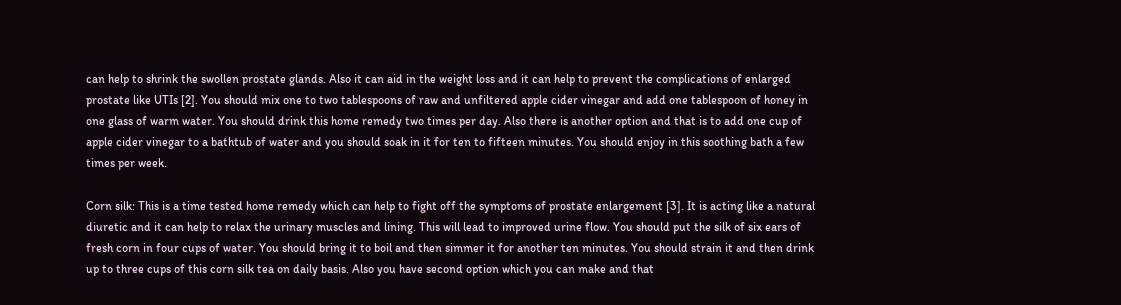can help to shrink the swollen prostate glands. Also it can aid in the weight loss and it can help to prevent the complications of enlarged prostate like UTIs [2]. You should mix one to two tablespoons of raw and unfiltered apple cider vinegar and add one tablespoon of honey in one glass of warm water. You should drink this home remedy two times per day. Also there is another option and that is to add one cup of apple cider vinegar to a bathtub of water and you should soak in it for ten to fifteen minutes. You should enjoy in this soothing bath a few times per week.

Corn silk: This is a time tested home remedy which can help to fight off the symptoms of prostate enlargement [3]. It is acting like a natural diuretic and it can help to relax the urinary muscles and lining. This will lead to improved urine flow. You should put the silk of six ears of fresh corn in four cups of water. You should bring it to boil and then simmer it for another ten minutes. You should strain it and then drink up to three cups of this corn silk tea on daily basis. Also you have second option which you can make and that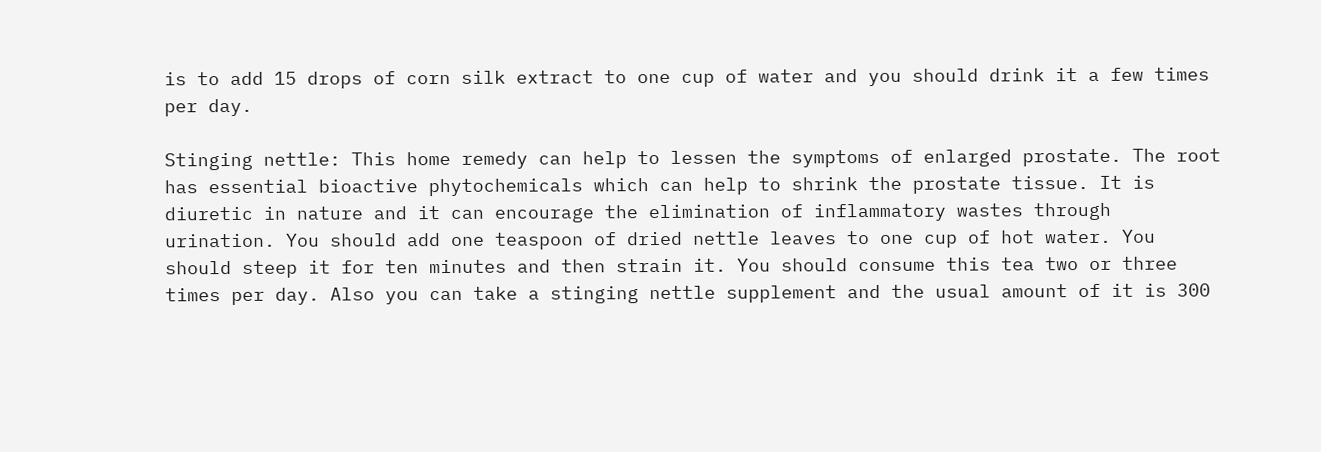is to add 15 drops of corn silk extract to one cup of water and you should drink it a few times per day.

Stinging nettle: This home remedy can help to lessen the symptoms of enlarged prostate. The root has essential bioactive phytochemicals which can help to shrink the prostate tissue. It is diuretic in nature and it can encourage the elimination of inflammatory wastes through urination. You should add one teaspoon of dried nettle leaves to one cup of hot water. You should steep it for ten minutes and then strain it. You should consume this tea two or three times per day. Also you can take a stinging nettle supplement and the usual amount of it is 300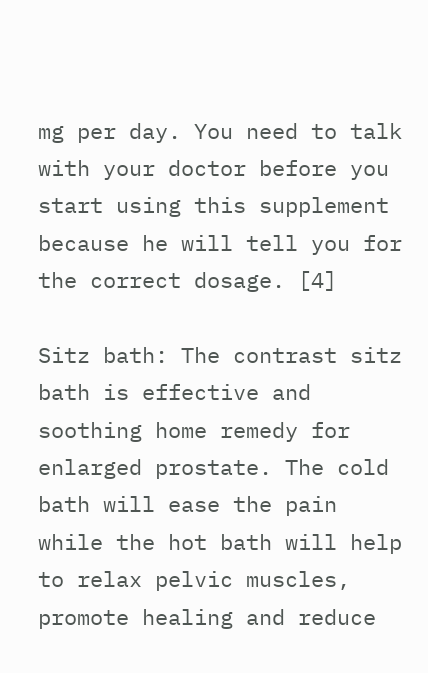mg per day. You need to talk with your doctor before you start using this supplement because he will tell you for the correct dosage. [4]

Sitz bath: The contrast sitz bath is effective and soothing home remedy for enlarged prostate. The cold bath will ease the pain while the hot bath will help to relax pelvic muscles, promote healing and reduce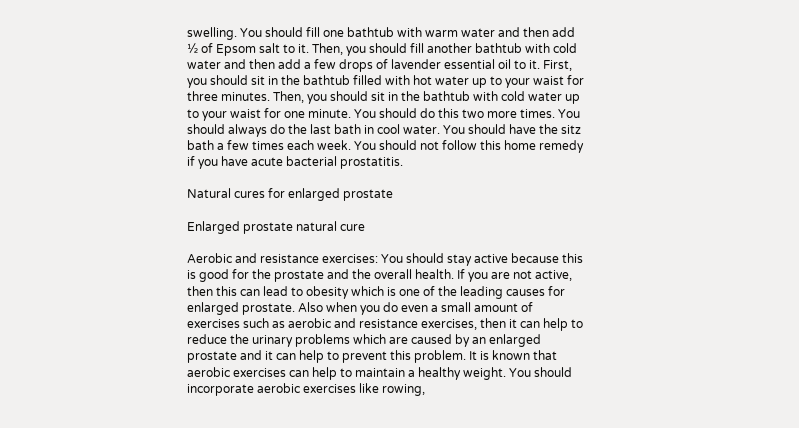swelling. You should fill one bathtub with warm water and then add ½ of Epsom salt to it. Then, you should fill another bathtub with cold water and then add a few drops of lavender essential oil to it. First, you should sit in the bathtub filled with hot water up to your waist for three minutes. Then, you should sit in the bathtub with cold water up to your waist for one minute. You should do this two more times. You should always do the last bath in cool water. You should have the sitz bath a few times each week. You should not follow this home remedy if you have acute bacterial prostatitis.

Natural cures for enlarged prostate

Enlarged prostate natural cure

Aerobic and resistance exercises: You should stay active because this is good for the prostate and the overall health. If you are not active, then this can lead to obesity which is one of the leading causes for enlarged prostate. Also when you do even a small amount of exercises such as aerobic and resistance exercises, then it can help to reduce the urinary problems which are caused by an enlarged prostate and it can help to prevent this problem. It is known that aerobic exercises can help to maintain a healthy weight. You should incorporate aerobic exercises like rowing,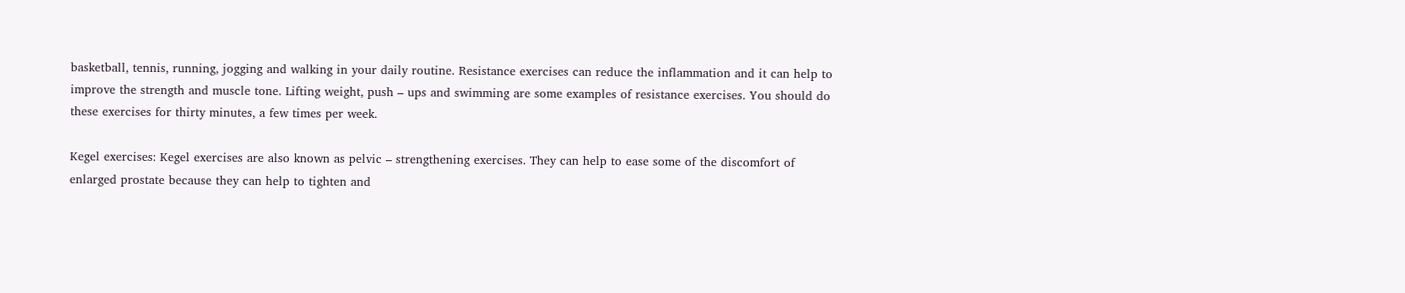basketball, tennis, running, jogging and walking in your daily routine. Resistance exercises can reduce the inflammation and it can help to improve the strength and muscle tone. Lifting weight, push – ups and swimming are some examples of resistance exercises. You should do these exercises for thirty minutes, a few times per week.

Kegel exercises: Kegel exercises are also known as pelvic – strengthening exercises. They can help to ease some of the discomfort of enlarged prostate because they can help to tighten and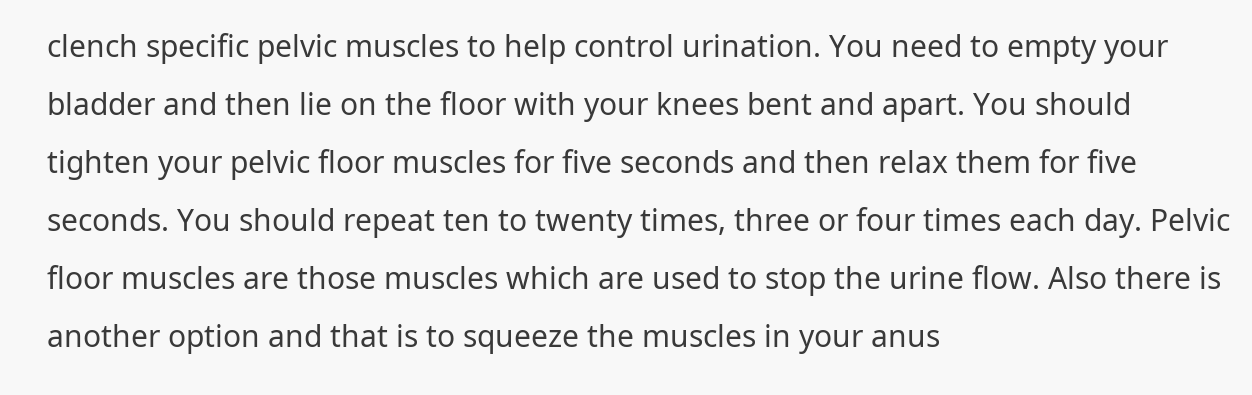clench specific pelvic muscles to help control urination. You need to empty your bladder and then lie on the floor with your knees bent and apart. You should tighten your pelvic floor muscles for five seconds and then relax them for five seconds. You should repeat ten to twenty times, three or four times each day. Pelvic floor muscles are those muscles which are used to stop the urine flow. Also there is another option and that is to squeeze the muscles in your anus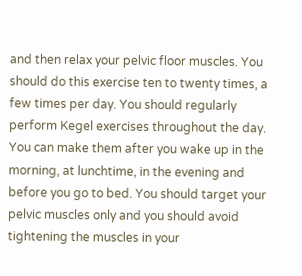and then relax your pelvic floor muscles. You should do this exercise ten to twenty times, a few times per day. You should regularly perform Kegel exercises throughout the day. You can make them after you wake up in the morning, at lunchtime, in the evening and before you go to bed. You should target your pelvic muscles only and you should avoid tightening the muscles in your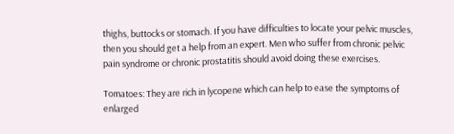thighs, buttocks or stomach. If you have difficulties to locate your pelvic muscles, then you should get a help from an expert. Men who suffer from chronic pelvic pain syndrome or chronic prostatitis should avoid doing these exercises.

Tomatoes: They are rich in lycopene which can help to ease the symptoms of enlarged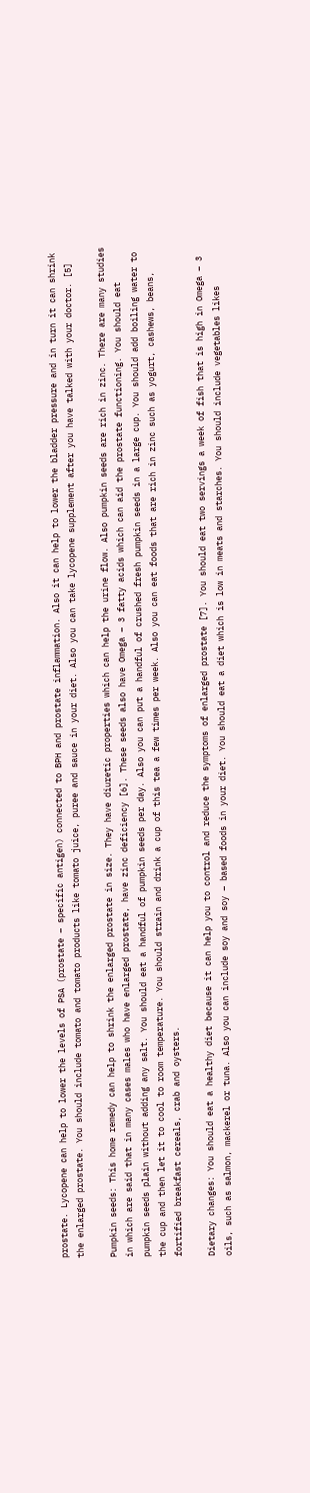prostate. Lycopene can help to lower the levels of PSA (prostate – specific antigen) connected to BPH and prostate inflammation. Also it can help to lower the bladder pressure and in turn it can shrink the enlarged prostate. You should include tomato and tomato products like tomato juice, puree and sauce in your diet. Also you can take lycopene supplement after you have talked with your doctor. [5]

Pumpkin seeds: This home remedy can help to shrink the enlarged prostate in size. They have diuretic properties which can help the urine flow. Also pumpkin seeds are rich in zinc. There are many studies in which are said that in many cases males who have enlarged prostate, have zinc deficiency [6]. These seeds also have Omega – 3 fatty acids which can aid the prostate functioning. You should eat pumpkin seeds plain without adding any salt. You should eat a handful of pumpkin seeds per day. Also you can put a handful of crushed fresh pumpkin seeds in a large cup. You should add boiling water to the cup and then let it to cool to room temperature. You should strain and drink a cup of this tea a few times per week. Also you can eat foods that are rich in zinc such as yogurt, cashews, beans, fortified breakfast cereals, crab and oysters.

Dietary changes: You should eat a healthy diet because it can help you to control and reduce the symptoms of enlarged prostate [7]. You should eat two servings a week of fish that is high in Omega – 3 oils, such as salmon, mackerel or tuna. Also you can include soy and soy – based foods in your diet. You should eat a diet which is low in meats and starches. You should include vegetables likes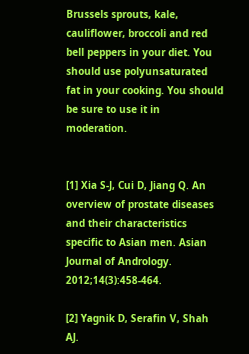Brussels sprouts, kale, cauliflower, broccoli and red bell peppers in your diet. You should use polyunsaturated fat in your cooking. You should be sure to use it in moderation.


[1] Xia S-J, Cui D, Jiang Q. An overview of prostate diseases and their characteristics specific to Asian men. Asian Journal of Andrology. 2012;14(3):458-464.

[2] Yagnik D, Serafin V, Shah AJ.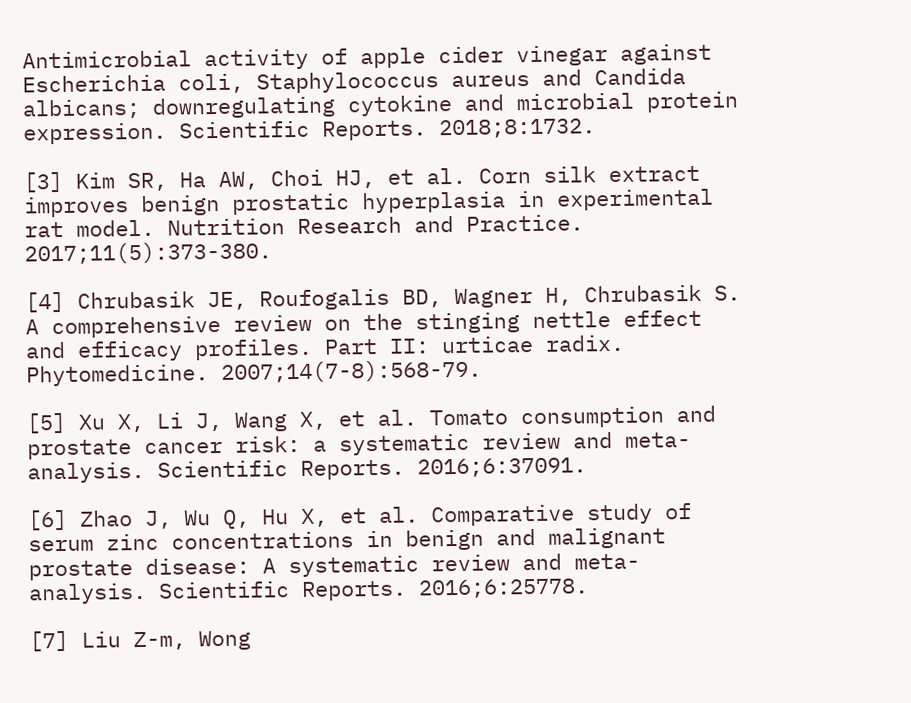Antimicrobial activity of apple cider vinegar against Escherichia coli, Staphylococcus aureus and Candida albicans; downregulating cytokine and microbial protein expression. Scientific Reports. 2018;8:1732.

[3] Kim SR, Ha AW, Choi HJ, et al. Corn silk extract improves benign prostatic hyperplasia in experimental rat model. Nutrition Research and Practice. 2017;11(5):373-380.

[4] Chrubasik JE, Roufogalis BD, Wagner H, Chrubasik S. A comprehensive review on the stinging nettle effect and efficacy profiles. Part II: urticae radix. Phytomedicine. 2007;14(7-8):568-79.

[5] Xu X, Li J, Wang X, et al. Tomato consumption and prostate cancer risk: a systematic review and meta-analysis. Scientific Reports. 2016;6:37091.

[6] Zhao J, Wu Q, Hu X, et al. Comparative study of serum zinc concentrations in benign and malignant prostate disease: A systematic review and meta-analysis. Scientific Reports. 2016;6:25778.

[7] Liu Z-m, Wong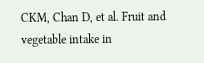CKM, Chan D, et al. Fruit and vegetable intake in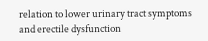relation to lower urinary tract symptoms and erectile dysfunction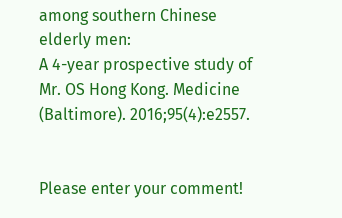among southern Chinese elderly men:
A 4-year prospective study of Mr. OS Hong Kong. Medicine (Baltimore). 2016;95(4):e2557.


Please enter your comment!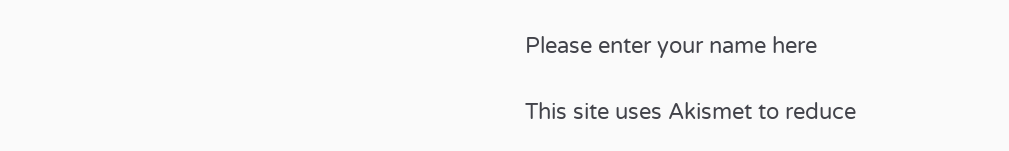Please enter your name here

This site uses Akismet to reduce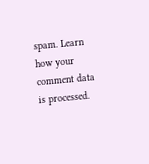spam. Learn how your comment data is processed.